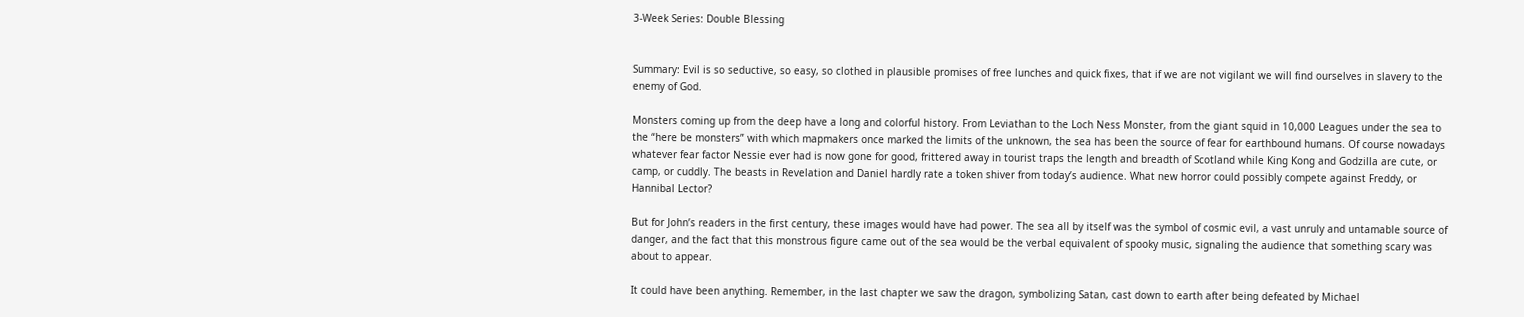3-Week Series: Double Blessing


Summary: Evil is so seductive, so easy, so clothed in plausible promises of free lunches and quick fixes, that if we are not vigilant we will find ourselves in slavery to the enemy of God.

Monsters coming up from the deep have a long and colorful history. From Leviathan to the Loch Ness Monster, from the giant squid in 10,000 Leagues under the sea to the “here be monsters” with which mapmakers once marked the limits of the unknown, the sea has been the source of fear for earthbound humans. Of course nowadays whatever fear factor Nessie ever had is now gone for good, frittered away in tourist traps the length and breadth of Scotland while King Kong and Godzilla are cute, or camp, or cuddly. The beasts in Revelation and Daniel hardly rate a token shiver from today’s audience. What new horror could possibly compete against Freddy, or Hannibal Lector?

But for John’s readers in the first century, these images would have had power. The sea all by itself was the symbol of cosmic evil, a vast unruly and untamable source of danger, and the fact that this monstrous figure came out of the sea would be the verbal equivalent of spooky music, signaling the audience that something scary was about to appear.

It could have been anything. Remember, in the last chapter we saw the dragon, symbolizing Satan, cast down to earth after being defeated by Michael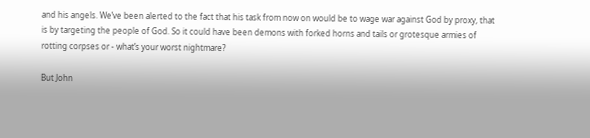and his angels. We’ve been alerted to the fact that his task from now on would be to wage war against God by proxy, that is by targeting the people of God. So it could have been demons with forked horns and tails or grotesque armies of rotting corpses or - what’s your worst nightmare?

But John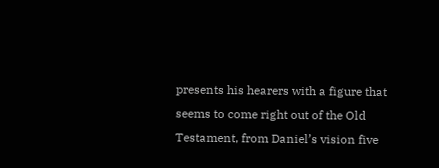presents his hearers with a figure that seems to come right out of the Old Testament, from Daniel’s vision five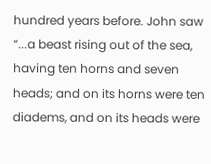hundred years before. John saw “...a beast rising out of the sea, having ten horns and seven heads; and on its horns were ten diadems, and on its heads were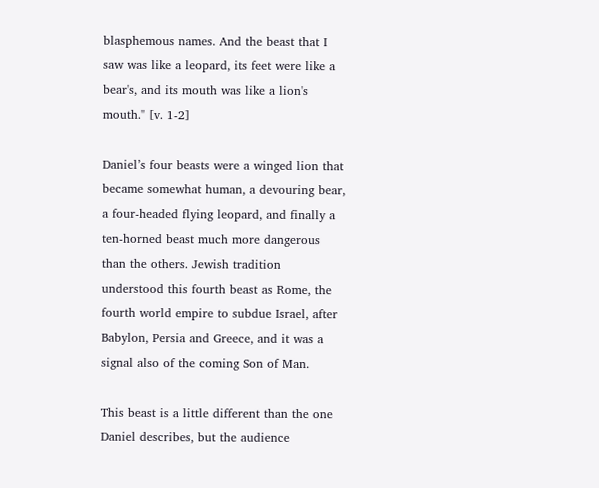blasphemous names. And the beast that I saw was like a leopard, its feet were like a bear's, and its mouth was like a lion's mouth." [v. 1-2]

Daniel’s four beasts were a winged lion that became somewhat human, a devouring bear, a four-headed flying leopard, and finally a ten-horned beast much more dangerous than the others. Jewish tradition understood this fourth beast as Rome, the fourth world empire to subdue Israel, after Babylon, Persia and Greece, and it was a signal also of the coming Son of Man.

This beast is a little different than the one Daniel describes, but the audience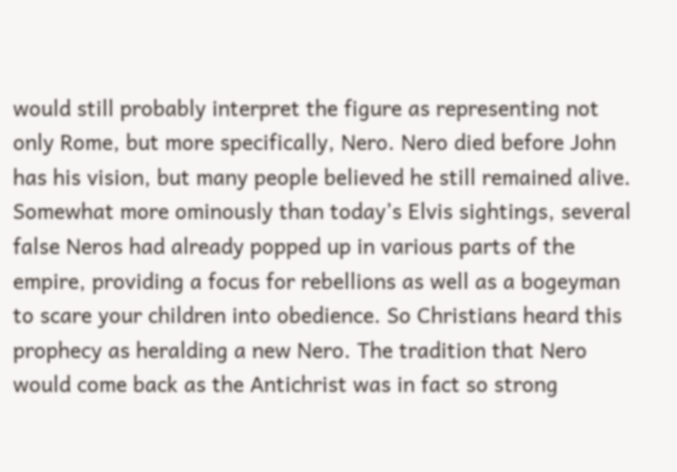would still probably interpret the figure as representing not only Rome, but more specifically, Nero. Nero died before John has his vision, but many people believed he still remained alive. Somewhat more ominously than today’s Elvis sightings, several false Neros had already popped up in various parts of the empire, providing a focus for rebellions as well as a bogeyman to scare your children into obedience. So Christians heard this prophecy as heralding a new Nero. The tradition that Nero would come back as the Antichrist was in fact so strong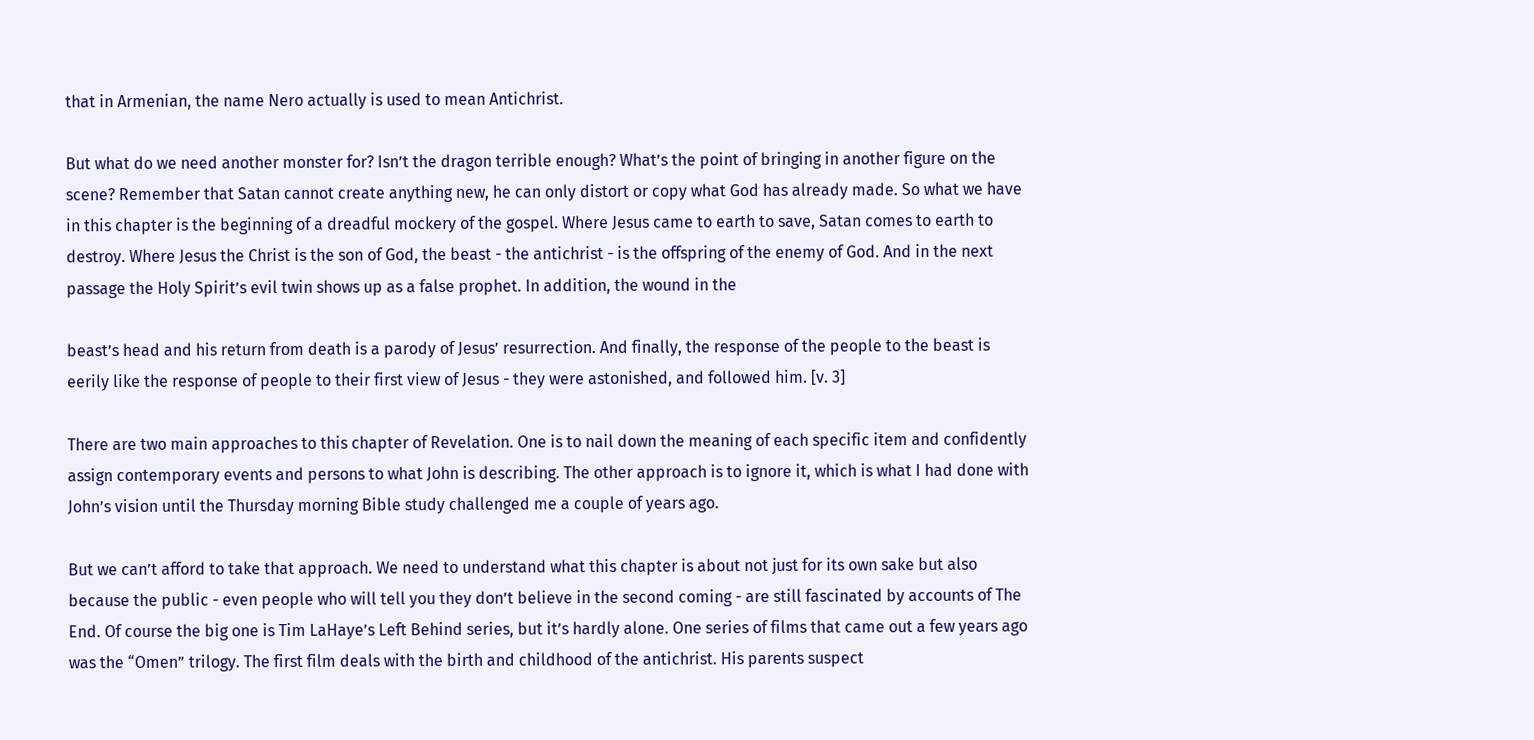that in Armenian, the name Nero actually is used to mean Antichrist.

But what do we need another monster for? Isn’t the dragon terrible enough? What’s the point of bringing in another figure on the scene? Remember that Satan cannot create anything new, he can only distort or copy what God has already made. So what we have in this chapter is the beginning of a dreadful mockery of the gospel. Where Jesus came to earth to save, Satan comes to earth to destroy. Where Jesus the Christ is the son of God, the beast - the antichrist - is the offspring of the enemy of God. And in the next passage the Holy Spirit’s evil twin shows up as a false prophet. In addition, the wound in the

beast’s head and his return from death is a parody of Jesus’ resurrection. And finally, the response of the people to the beast is eerily like the response of people to their first view of Jesus - they were astonished, and followed him. [v. 3]

There are two main approaches to this chapter of Revelation. One is to nail down the meaning of each specific item and confidently assign contemporary events and persons to what John is describing. The other approach is to ignore it, which is what I had done with John’s vision until the Thursday morning Bible study challenged me a couple of years ago.

But we can’t afford to take that approach. We need to understand what this chapter is about not just for its own sake but also because the public - even people who will tell you they don’t believe in the second coming - are still fascinated by accounts of The End. Of course the big one is Tim LaHaye’s Left Behind series, but it’s hardly alone. One series of films that came out a few years ago was the “Omen” trilogy. The first film deals with the birth and childhood of the antichrist. His parents suspect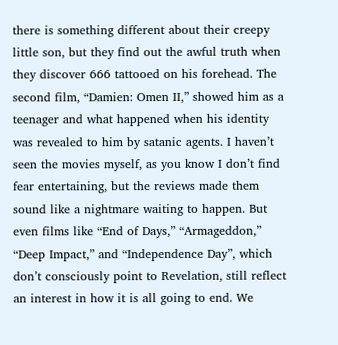there is something different about their creepy little son, but they find out the awful truth when they discover 666 tattooed on his forehead. The second film, “Damien: Omen II,” showed him as a teenager and what happened when his identity was revealed to him by satanic agents. I haven’t seen the movies myself, as you know I don’t find fear entertaining, but the reviews made them sound like a nightmare waiting to happen. But even films like “End of Days,” “Armageddon,” “Deep Impact,” and “Independence Day”, which don’t consciously point to Revelation, still reflect an interest in how it is all going to end. We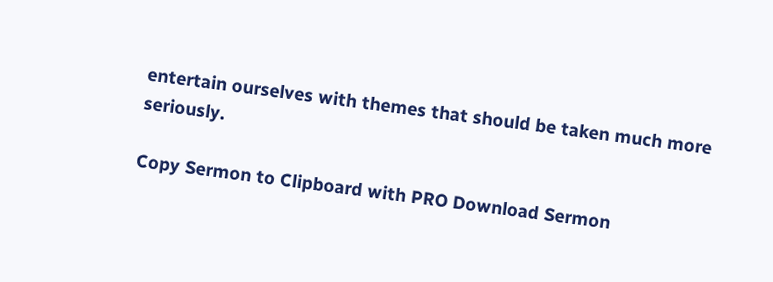entertain ourselves with themes that should be taken much more seriously.

Copy Sermon to Clipboard with PRO Download Sermon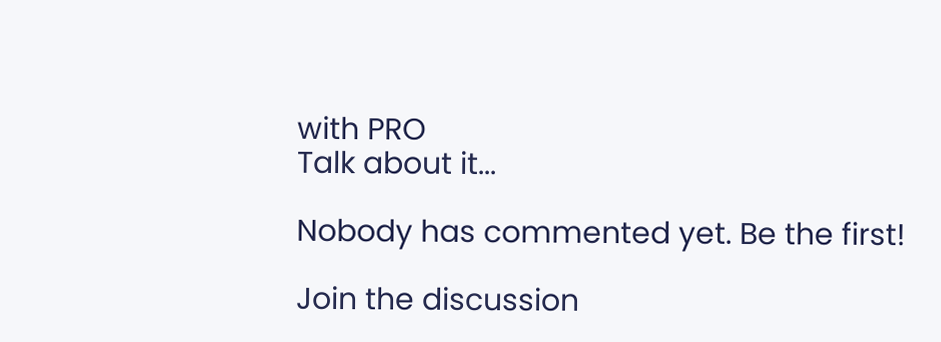with PRO
Talk about it...

Nobody has commented yet. Be the first!

Join the discussion